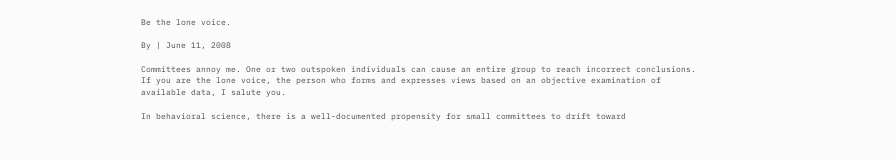Be the lone voice.

By | June 11, 2008

Committees annoy me. One or two outspoken individuals can cause an entire group to reach incorrect conclusions. If you are the lone voice, the person who forms and expresses views based on an objective examination of available data, I salute you.

In behavioral science, there is a well-documented propensity for small committees to drift toward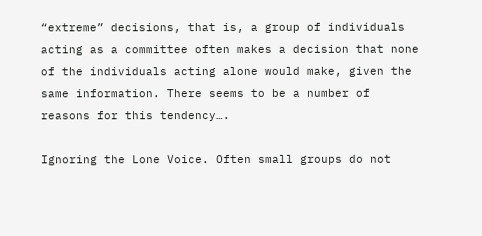“extreme” decisions, that is, a group of individuals acting as a committee often makes a decision that none of the individuals acting alone would make, given the same information. There seems to be a number of reasons for this tendency….

Ignoring the Lone Voice. Often small groups do not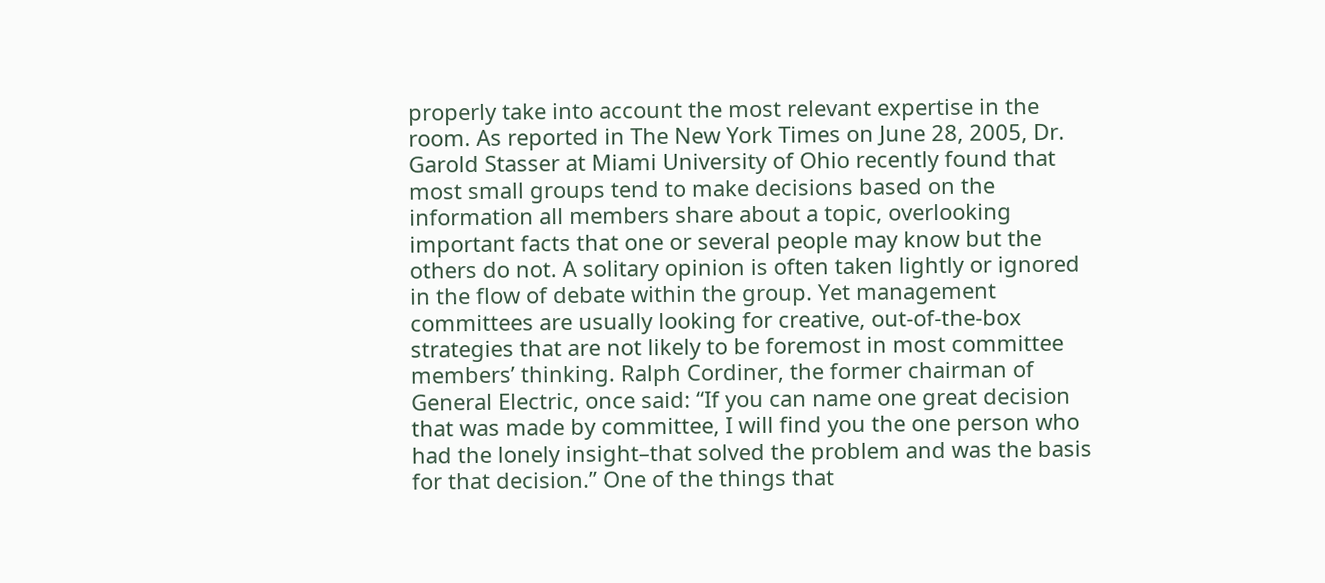properly take into account the most relevant expertise in the room. As reported in The New York Times on June 28, 2005, Dr. Garold Stasser at Miami University of Ohio recently found that most small groups tend to make decisions based on the information all members share about a topic, overlooking important facts that one or several people may know but the others do not. A solitary opinion is often taken lightly or ignored in the flow of debate within the group. Yet management committees are usually looking for creative, out-of-the-box strategies that are not likely to be foremost in most committee members’ thinking. Ralph Cordiner, the former chairman of General Electric, once said: “If you can name one great decision that was made by committee, I will find you the one person who had the lonely insight–that solved the problem and was the basis for that decision.” One of the things that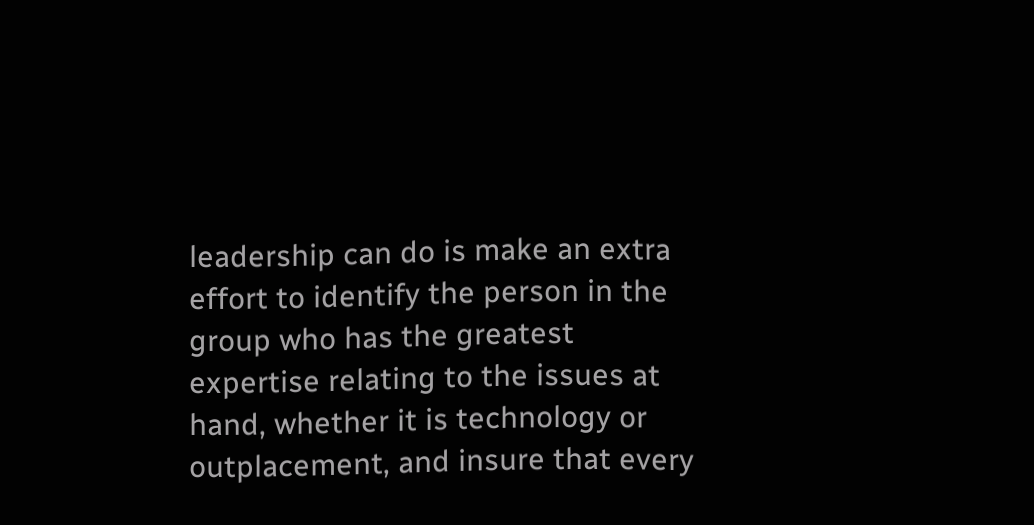leadership can do is make an extra effort to identify the person in the group who has the greatest expertise relating to the issues at hand, whether it is technology or outplacement, and insure that every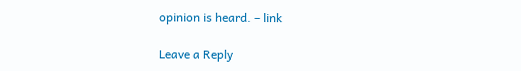opinion is heard. – link

Leave a Reply